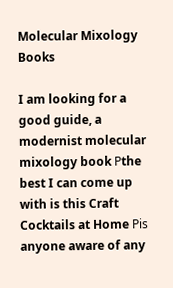Molecular Mixology Books

I am looking for a good guide, a modernist molecular mixology book Рthe best I can come up with is this Craft Cocktails at Home Рis anyone aware of any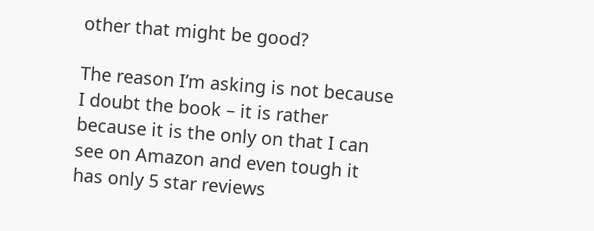other that might be good?

The reason I’m asking is not because I doubt the book – it is rather because it is the only on that I can see on Amazon and even tough it has only 5 star reviews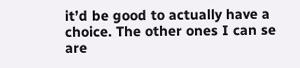it’d be good to actually have a choice. The other ones I can se are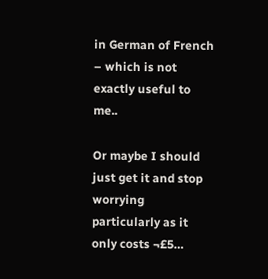in German of French – which is not exactly useful to me..

Or maybe I should just get it and stop worrying particularly as it only costs ¬£5…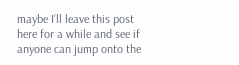maybe I’ll leave this post here for a while and see if anyone can jump onto the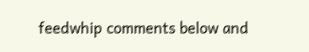feedwhip comments below and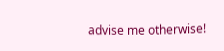advise me otherwise!